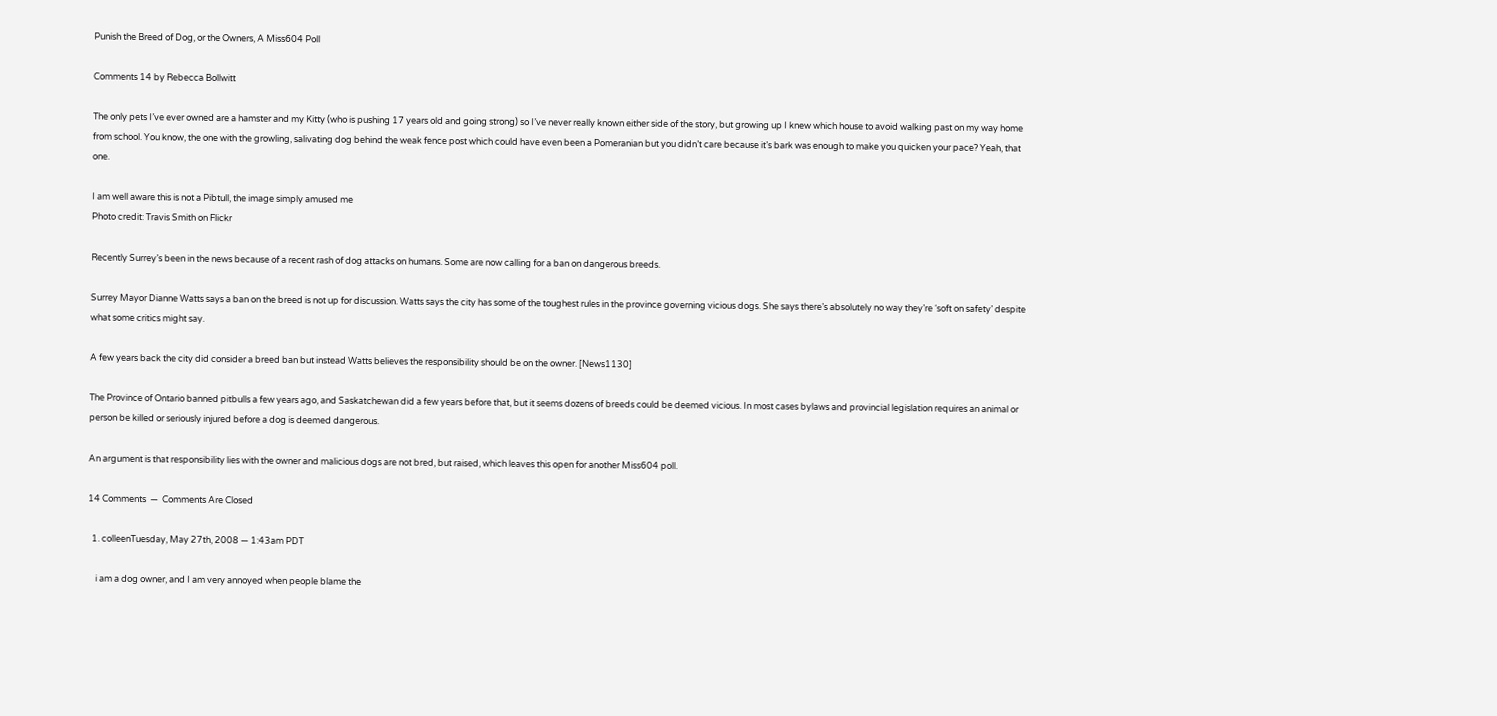Punish the Breed of Dog, or the Owners, A Miss604 Poll

Comments 14 by Rebecca Bollwitt

The only pets I’ve ever owned are a hamster and my Kitty (who is pushing 17 years old and going strong) so I’ve never really known either side of the story, but growing up I knew which house to avoid walking past on my way home from school. You know, the one with the growling, salivating dog behind the weak fence post which could have even been a Pomeranian but you didn’t care because it’s bark was enough to make you quicken your pace? Yeah, that one.

I am well aware this is not a Pibtull, the image simply amused me
Photo credit: Travis Smith on Flickr

Recently Surrey’s been in the news because of a recent rash of dog attacks on humans. Some are now calling for a ban on dangerous breeds.

Surrey Mayor Dianne Watts says a ban on the breed is not up for discussion. Watts says the city has some of the toughest rules in the province governing vicious dogs. She says there’s absolutely no way they’re ‘soft on safety’ despite what some critics might say.

A few years back the city did consider a breed ban but instead Watts believes the responsibility should be on the owner. [News1130]

The Province of Ontario banned pitbulls a few years ago, and Saskatchewan did a few years before that, but it seems dozens of breeds could be deemed vicious. In most cases bylaws and provincial legislation requires an animal or person be killed or seriously injured before a dog is deemed dangerous.

An argument is that responsibility lies with the owner and malicious dogs are not bred, but raised, which leaves this open for another Miss604 poll.

14 Comments  —  Comments Are Closed

  1. colleenTuesday, May 27th, 2008 — 1:43am PDT

    i am a dog owner, and I am very annoyed when people blame the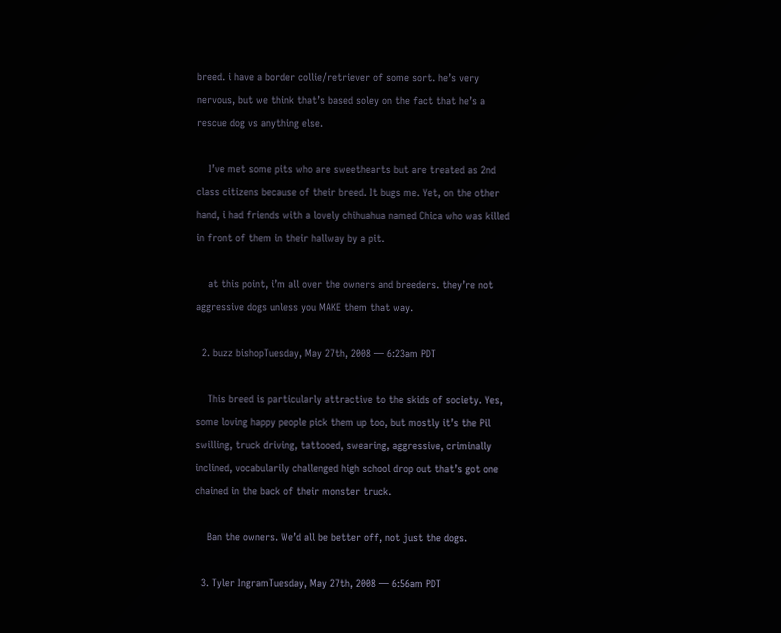breed. i have a border collie/retriever of some sort. he’s very nervous, but we think that’s based soley on the fact that he’s a rescue dog vs anything else.

    I’ve met some pits who are sweethearts but are treated as 2nd class citizens because of their breed. It bugs me. Yet, on the other hand, i had friends with a lovely chihuahua named Chica who was killed in front of them in their hallway by a pit.

    at this point, i’m all over the owners and breeders. they’re not aggressive dogs unless you MAKE them that way.

  2. buzz bishopTuesday, May 27th, 2008 — 6:23am PDT

    This breed is particularly attractive to the skids of society. Yes, some loving happy people pick them up too, but mostly it’s the Pil swilling, truck driving, tattooed, swearing, aggressive, criminally inclined, vocabularily challenged high school drop out that’s got one chained in the back of their monster truck.

    Ban the owners. We’d all be better off, not just the dogs.

  3. Tyler IngramTuesday, May 27th, 2008 — 6:56am PDT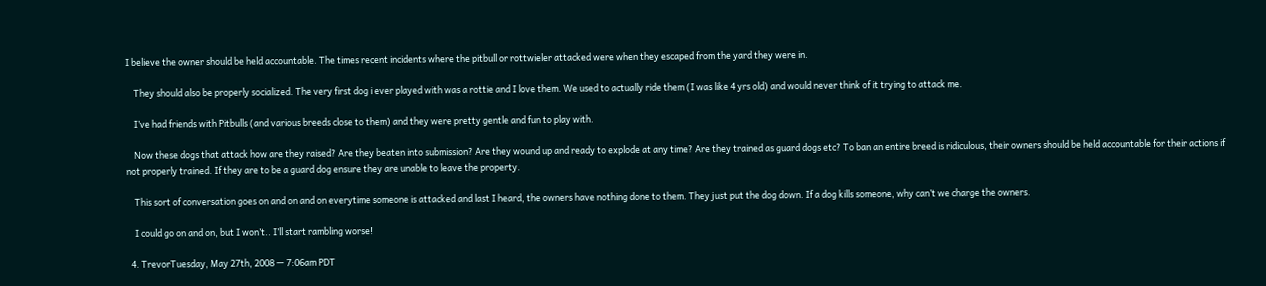I believe the owner should be held accountable. The times recent incidents where the pitbull or rottwieler attacked were when they escaped from the yard they were in.

    They should also be properly socialized. The very first dog i ever played with was a rottie and I love them. We used to actually ride them (I was like 4 yrs old) and would never think of it trying to attack me.

    I’ve had friends with Pitbulls (and various breeds close to them) and they were pretty gentle and fun to play with.

    Now these dogs that attack how are they raised? Are they beaten into submission? Are they wound up and ready to explode at any time? Are they trained as guard dogs etc? To ban an entire breed is ridiculous, their owners should be held accountable for their actions if not properly trained. If they are to be a guard dog ensure they are unable to leave the property.

    This sort of conversation goes on and on and on everytime someone is attacked and last I heard, the owners have nothing done to them. They just put the dog down. If a dog kills someone, why can’t we charge the owners.

    I could go on and on, but I won’t.. I’ll start rambling worse!

  4. TrevorTuesday, May 27th, 2008 — 7:06am PDT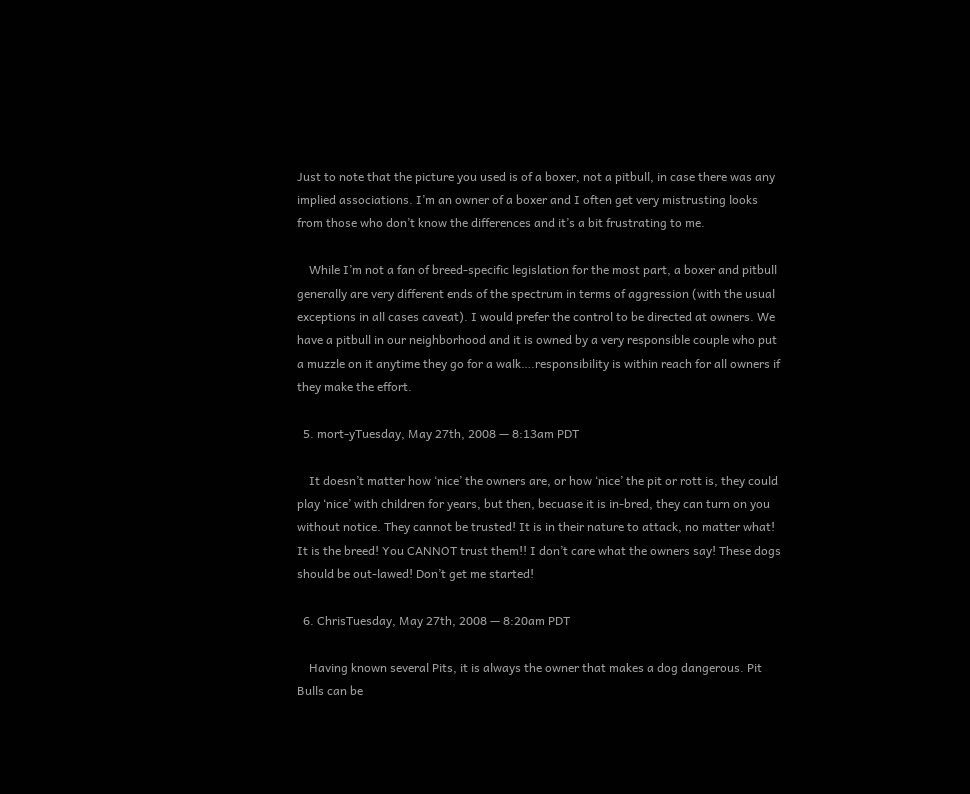Just to note that the picture you used is of a boxer, not a pitbull, in case there was any implied associations. I’m an owner of a boxer and I often get very mistrusting looks from those who don’t know the differences and it’s a bit frustrating to me.

    While I’m not a fan of breed-specific legislation for the most part, a boxer and pitbull generally are very different ends of the spectrum in terms of aggression (with the usual exceptions in all cases caveat). I would prefer the control to be directed at owners. We have a pitbull in our neighborhood and it is owned by a very responsible couple who put a muzzle on it anytime they go for a walk….responsibility is within reach for all owners if they make the effort.

  5. mort-yTuesday, May 27th, 2008 — 8:13am PDT

    It doesn’t matter how ‘nice’ the owners are, or how ‘nice’ the pit or rott is, they could play ‘nice’ with children for years, but then, becuase it is in-bred, they can turn on you without notice. They cannot be trusted! It is in their nature to attack, no matter what! It is the breed! You CANNOT trust them!! I don’t care what the owners say! These dogs should be out-lawed! Don’t get me started!

  6. ChrisTuesday, May 27th, 2008 — 8:20am PDT

    Having known several Pits, it is always the owner that makes a dog dangerous. Pit Bulls can be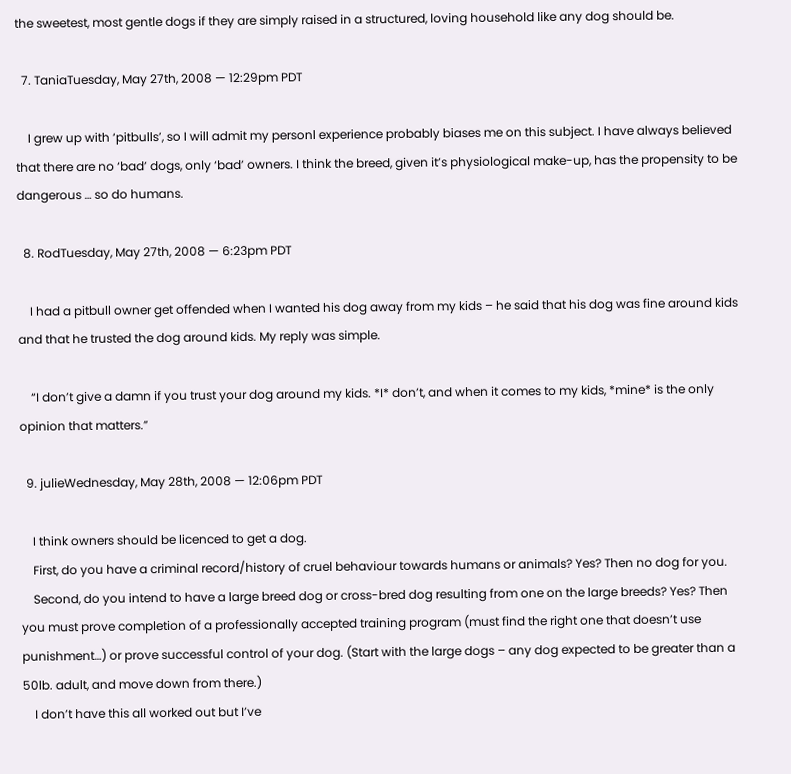the sweetest, most gentle dogs if they are simply raised in a structured, loving household like any dog should be.

  7. TaniaTuesday, May 27th, 2008 — 12:29pm PDT

    I grew up with ‘pitbulls’, so I will admit my personl experience probably biases me on this subject. I have always believed that there are no ‘bad’ dogs, only ‘bad’ owners. I think the breed, given it’s physiological make-up, has the propensity to be dangerous … so do humans.

  8. RodTuesday, May 27th, 2008 — 6:23pm PDT

    I had a pitbull owner get offended when I wanted his dog away from my kids – he said that his dog was fine around kids and that he trusted the dog around kids. My reply was simple.

    “I don’t give a damn if you trust your dog around my kids. *I* don’t, and when it comes to my kids, *mine* is the only opinion that matters.”

  9. julieWednesday, May 28th, 2008 — 12:06pm PDT

    I think owners should be licenced to get a dog.
    First, do you have a criminal record/history of cruel behaviour towards humans or animals? Yes? Then no dog for you.
    Second, do you intend to have a large breed dog or cross-bred dog resulting from one on the large breeds? Yes? Then you must prove completion of a professionally accepted training program (must find the right one that doesn’t use punishment…) or prove successful control of your dog. (Start with the large dogs – any dog expected to be greater than a 50lb. adult, and move down from there.)
    I don’t have this all worked out but I’ve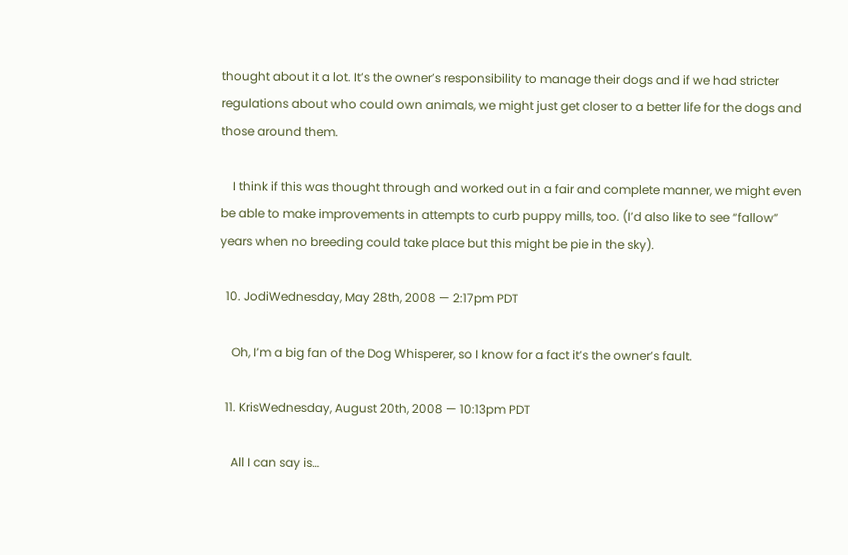thought about it a lot. It’s the owner’s responsibility to manage their dogs and if we had stricter regulations about who could own animals, we might just get closer to a better life for the dogs and those around them.

    I think if this was thought through and worked out in a fair and complete manner, we might even be able to make improvements in attempts to curb puppy mills, too. (I’d also like to see “fallow” years when no breeding could take place but this might be pie in the sky).

  10. JodiWednesday, May 28th, 2008 — 2:17pm PDT

    Oh, I’m a big fan of the Dog Whisperer, so I know for a fact it’s the owner’s fault.

  11. KrisWednesday, August 20th, 2008 — 10:13pm PDT

    All I can say is…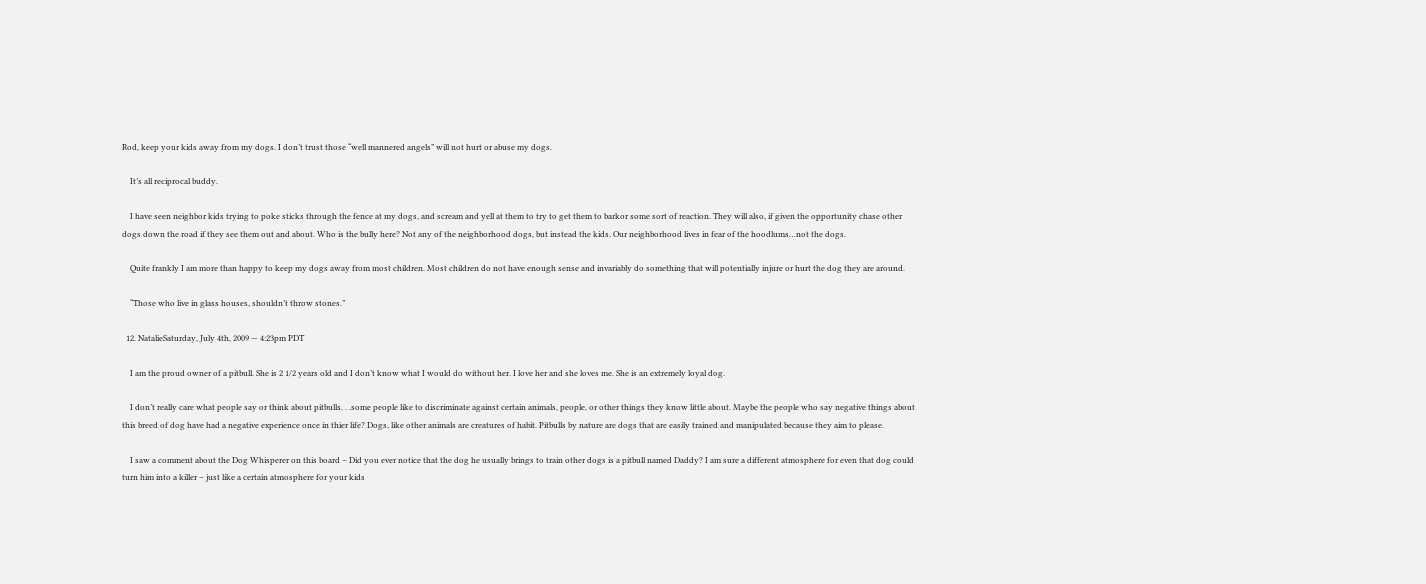Rod, keep your kids away from my dogs. I don’t trust those “well mannered angels” will not hurt or abuse my dogs.

    It’s all reciprocal buddy.

    I have seen neighbor kids trying to poke sticks through the fence at my dogs, and scream and yell at them to try to get them to barkor some sort of reaction. They will also, if given the opportunity chase other dogs down the road if they see them out and about. Who is the bully here? Not any of the neighborhood dogs, but instead the kids. Our neighborhood lives in fear of the hoodlums…not the dogs.

    Quite frankly I am more than happy to keep my dogs away from most children. Most children do not have enough sense and invariably do something that will potentially injure or hurt the dog they are around.

    “Those who live in glass houses, shouldn’t throw stones.”

  12. NatalieSaturday, July 4th, 2009 — 4:23pm PDT

    I am the proud owner of a pitbull. She is 2 1/2 years old and I don’t know what I would do without her. I love her and she loves me. She is an extremely loyal dog.

    I don’t really care what people say or think about pitbulls. . .some people like to discriminate against certain animals, people, or other things they know little about. Maybe the people who say negative things about this breed of dog have had a negative experience once in thier life? Dogs, like other animals are creatures of habit. Pitbulls by nature are dogs that are easily trained and manipulated because they aim to please.

    I saw a comment about the Dog Whisperer on this board – Did you ever notice that the dog he usually brings to train other dogs is a pitbull named Daddy? I am sure a different atmosphere for even that dog could turn him into a killer – just like a certain atmosphere for your kids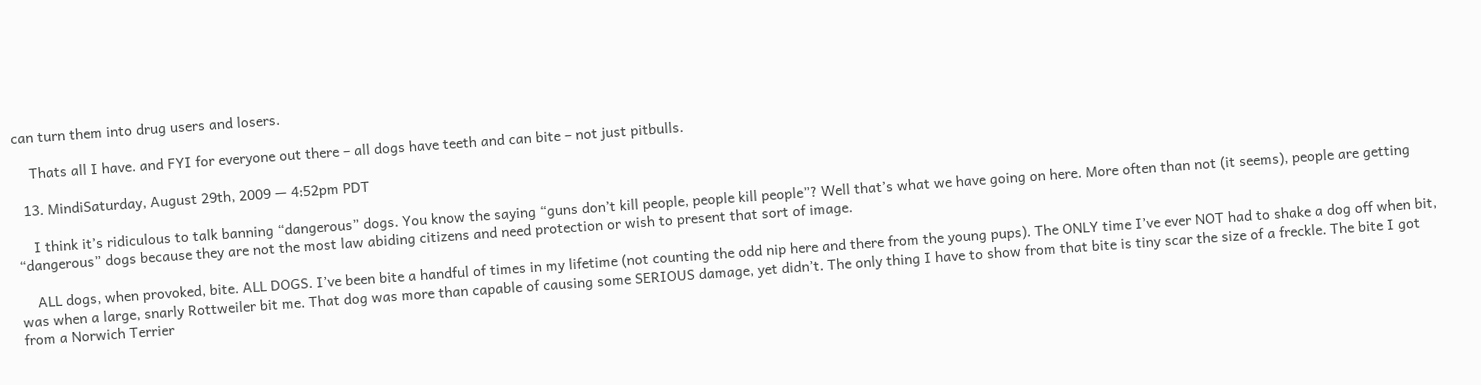can turn them into drug users and losers.

    Thats all I have. and FYI for everyone out there – all dogs have teeth and can bite – not just pitbulls.

  13. MindiSaturday, August 29th, 2009 — 4:52pm PDT

    I think it’s ridiculous to talk banning “dangerous” dogs. You know the saying “guns don’t kill people, people kill people”? Well that’s what we have going on here. More often than not (it seems), people are getting “dangerous” dogs because they are not the most law abiding citizens and need protection or wish to present that sort of image.

    ALL dogs, when provoked, bite. ALL DOGS. I’ve been bite a handful of times in my lifetime (not counting the odd nip here and there from the young pups). The ONLY time I’ve ever NOT had to shake a dog off when bit, was when a large, snarly Rottweiler bit me. That dog was more than capable of causing some SERIOUS damage, yet didn’t. The only thing I have to show from that bite is tiny scar the size of a freckle. The bite I got from a Norwich Terrier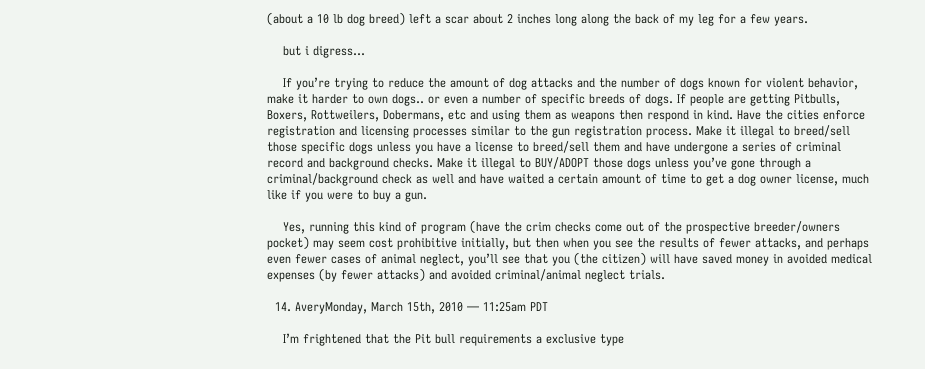(about a 10 lb dog breed) left a scar about 2 inches long along the back of my leg for a few years.

    but i digress…

    If you’re trying to reduce the amount of dog attacks and the number of dogs known for violent behavior, make it harder to own dogs.. or even a number of specific breeds of dogs. If people are getting Pitbulls, Boxers, Rottweilers, Dobermans, etc and using them as weapons then respond in kind. Have the cities enforce registration and licensing processes similar to the gun registration process. Make it illegal to breed/sell those specific dogs unless you have a license to breed/sell them and have undergone a series of criminal record and background checks. Make it illegal to BUY/ADOPT those dogs unless you’ve gone through a criminal/background check as well and have waited a certain amount of time to get a dog owner license, much like if you were to buy a gun.

    Yes, running this kind of program (have the crim checks come out of the prospective breeder/owners pocket) may seem cost prohibitive initially, but then when you see the results of fewer attacks, and perhaps even fewer cases of animal neglect, you’ll see that you (the citizen) will have saved money in avoided medical expenses (by fewer attacks) and avoided criminal/animal neglect trials.

  14. AveryMonday, March 15th, 2010 — 11:25am PDT

    I’m frightened that the Pit bull requirements a exclusive type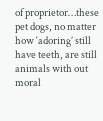of proprietor…these pet dogs, no matter how ‘adoring’ still have teeth, are still animals with out moral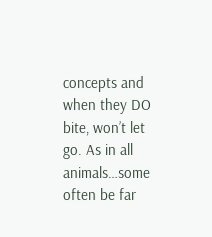concepts and when they DO bite, won’t let go. As in all animals…some often be far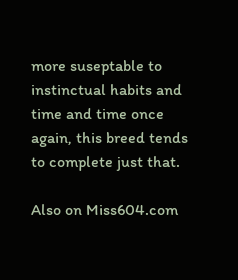more suseptable to instinctual habits and time and time once again, this breed tends to complete just that.

Also on Miss604.com